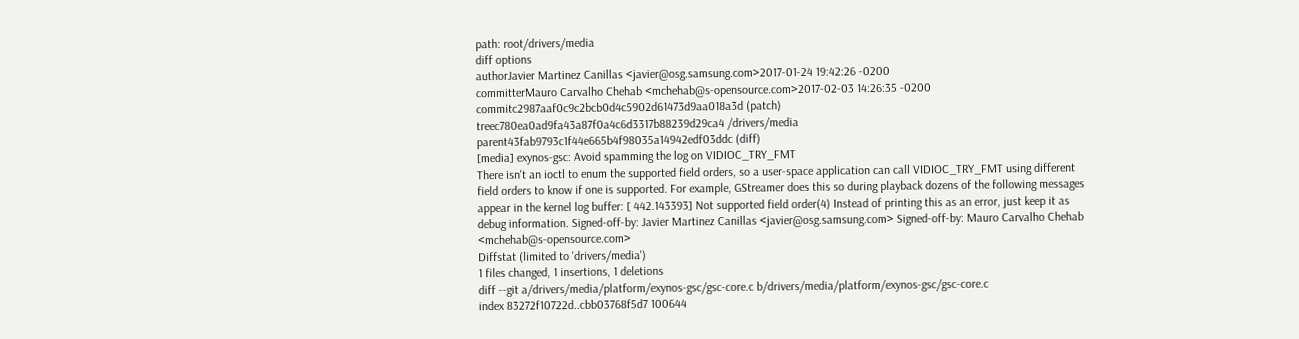path: root/drivers/media
diff options
authorJavier Martinez Canillas <javier@osg.samsung.com>2017-01-24 19:42:26 -0200
committerMauro Carvalho Chehab <mchehab@s-opensource.com>2017-02-03 14:26:35 -0200
commitc2987aaf0c9c2bcb0d4c5902d61473d9aa018a3d (patch)
treec780ea0ad9fa43a87f0a4c6d3317b88239d29ca4 /drivers/media
parent43fab9793c1f44e665b4f98035a14942edf03ddc (diff)
[media] exynos-gsc: Avoid spamming the log on VIDIOC_TRY_FMT
There isn't an ioctl to enum the supported field orders, so a user-space application can call VIDIOC_TRY_FMT using different field orders to know if one is supported. For example, GStreamer does this so during playback dozens of the following messages appear in the kernel log buffer: [ 442.143393] Not supported field order(4) Instead of printing this as an error, just keep it as debug information. Signed-off-by: Javier Martinez Canillas <javier@osg.samsung.com> Signed-off-by: Mauro Carvalho Chehab <mchehab@s-opensource.com>
Diffstat (limited to 'drivers/media')
1 files changed, 1 insertions, 1 deletions
diff --git a/drivers/media/platform/exynos-gsc/gsc-core.c b/drivers/media/platform/exynos-gsc/gsc-core.c
index 83272f10722d..cbb03768f5d7 100644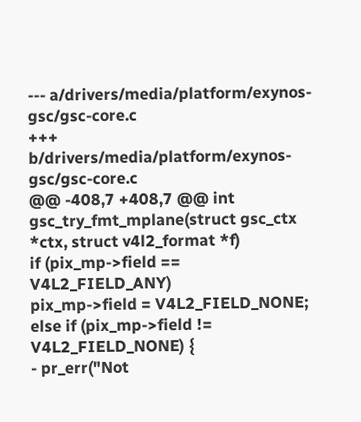--- a/drivers/media/platform/exynos-gsc/gsc-core.c
+++ b/drivers/media/platform/exynos-gsc/gsc-core.c
@@ -408,7 +408,7 @@ int gsc_try_fmt_mplane(struct gsc_ctx *ctx, struct v4l2_format *f)
if (pix_mp->field == V4L2_FIELD_ANY)
pix_mp->field = V4L2_FIELD_NONE;
else if (pix_mp->field != V4L2_FIELD_NONE) {
- pr_err("Not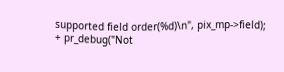supported field order(%d)\n", pix_mp->field);
+ pr_debug("Not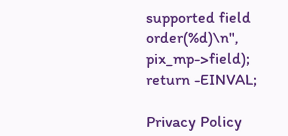supported field order(%d)\n", pix_mp->field);
return -EINVAL;

Privacy Policy